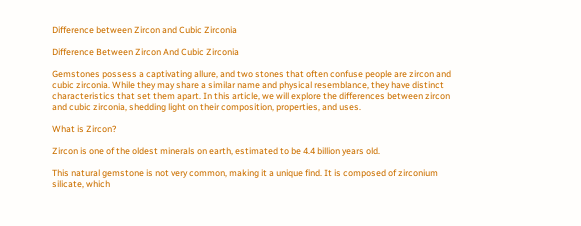Difference between Zircon and Cubic Zirconia

Difference Between Zircon And Cubic Zirconia

Gemstones possess a captivating allure, and two stones that often confuse people are zircon and cubic zirconia. While they may share a similar name and physical resemblance, they have distinct characteristics that set them apart. In this article, we will explore the differences between zircon and cubic zirconia, shedding light on their composition, properties, and uses.

What is Zircon?

Zircon is one of the oldest minerals on earth, estimated to be 4.4 billion years old.

This natural gemstone is not very common, making it a unique find. It is composed of zirconium silicate, which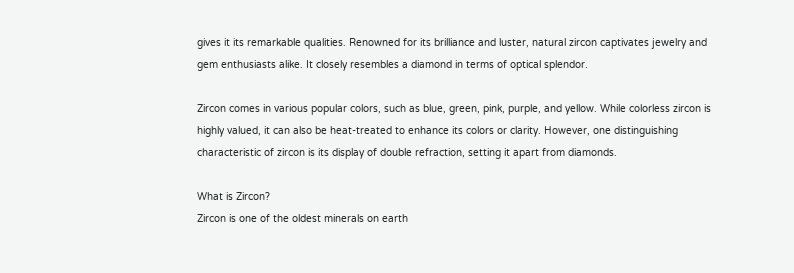gives it its remarkable qualities. Renowned for its brilliance and luster, natural zircon captivates jewelry and gem enthusiasts alike. It closely resembles a diamond in terms of optical splendor.

Zircon comes in various popular colors, such as blue, green, pink, purple, and yellow. While colorless zircon is highly valued, it can also be heat-treated to enhance its colors or clarity. However, one distinguishing characteristic of zircon is its display of double refraction, setting it apart from diamonds.

What is Zircon?
Zircon is one of the oldest minerals on earth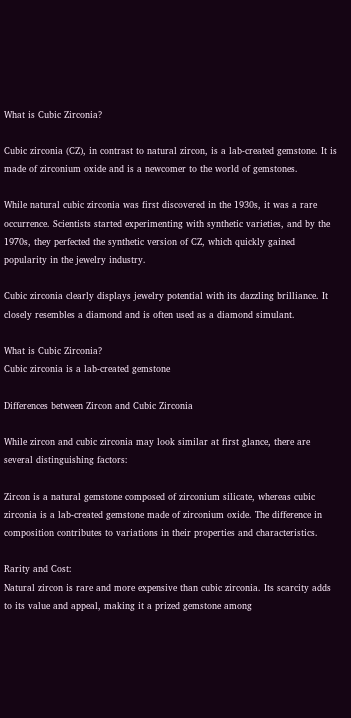What is Cubic Zirconia?

Cubic zirconia (CZ), in contrast to natural zircon, is a lab-created gemstone. It is made of zirconium oxide and is a newcomer to the world of gemstones.

While natural cubic zirconia was first discovered in the 1930s, it was a rare occurrence. Scientists started experimenting with synthetic varieties, and by the 1970s, they perfected the synthetic version of CZ, which quickly gained popularity in the jewelry industry.

Cubic zirconia clearly displays jewelry potential with its dazzling brilliance. It closely resembles a diamond and is often used as a diamond simulant.

What is Cubic Zirconia?
Cubic zirconia is a lab-created gemstone

Differences between Zircon and Cubic Zirconia

While zircon and cubic zirconia may look similar at first glance, there are several distinguishing factors:

Zircon is a natural gemstone composed of zirconium silicate, whereas cubic zirconia is a lab-created gemstone made of zirconium oxide. The difference in composition contributes to variations in their properties and characteristics.

Rarity and Cost:
Natural zircon is rare and more expensive than cubic zirconia. Its scarcity adds to its value and appeal, making it a prized gemstone among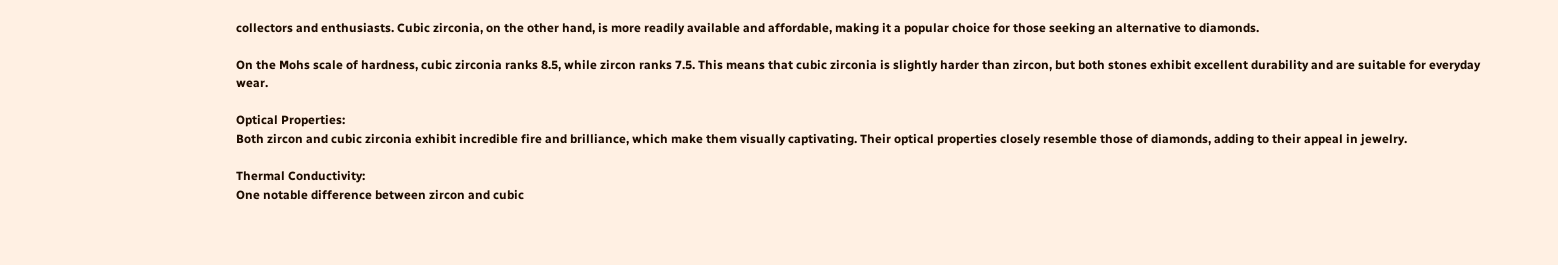collectors and enthusiasts. Cubic zirconia, on the other hand, is more readily available and affordable, making it a popular choice for those seeking an alternative to diamonds.

On the Mohs scale of hardness, cubic zirconia ranks 8.5, while zircon ranks 7.5. This means that cubic zirconia is slightly harder than zircon, but both stones exhibit excellent durability and are suitable for everyday wear.

Optical Properties:
Both zircon and cubic zirconia exhibit incredible fire and brilliance, which make them visually captivating. Their optical properties closely resemble those of diamonds, adding to their appeal in jewelry.

Thermal Conductivity:
One notable difference between zircon and cubic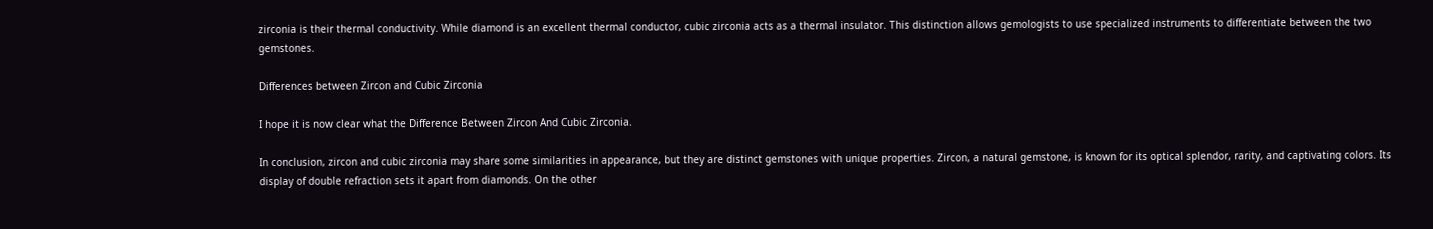zirconia is their thermal conductivity. While diamond is an excellent thermal conductor, cubic zirconia acts as a thermal insulator. This distinction allows gemologists to use specialized instruments to differentiate between the two gemstones.

Differences between Zircon and Cubic Zirconia

I hope it is now clear what the Difference Between Zircon And Cubic Zirconia.

In conclusion, zircon and cubic zirconia may share some similarities in appearance, but they are distinct gemstones with unique properties. Zircon, a natural gemstone, is known for its optical splendor, rarity, and captivating colors. Its display of double refraction sets it apart from diamonds. On the other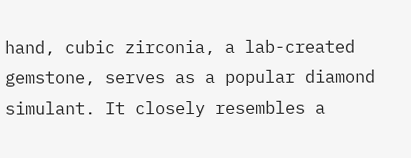hand, cubic zirconia, a lab-created gemstone, serves as a popular diamond simulant. It closely resembles a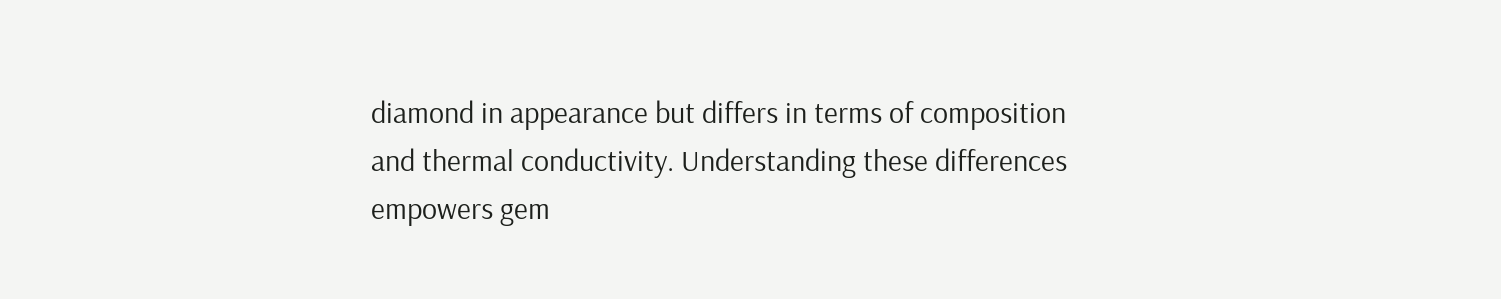diamond in appearance but differs in terms of composition and thermal conductivity. Understanding these differences empowers gem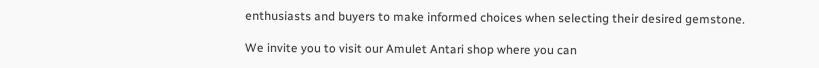enthusiasts and buyers to make informed choices when selecting their desired gemstone.

We invite you to visit our Amulet Antari shop where you can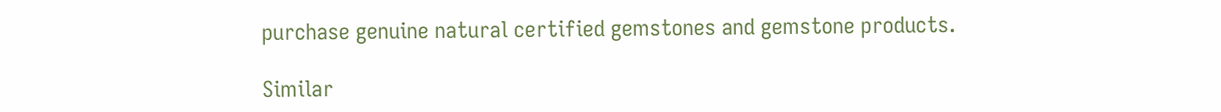purchase genuine natural certified gemstones and gemstone products.

Similar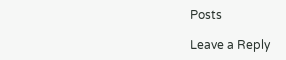Posts

Leave a Reply